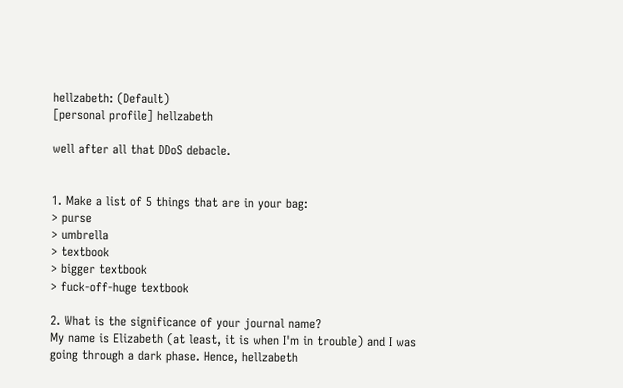hellzabeth: (Default)
[personal profile] hellzabeth

well after all that DDoS debacle.


1. Make a list of 5 things that are in your bag:
> purse
> umbrella
> textbook
> bigger textbook
> fuck-off-huge textbook

2. What is the significance of your journal name?
My name is Elizabeth (at least, it is when I'm in trouble) and I was going through a dark phase. Hence, hellzabeth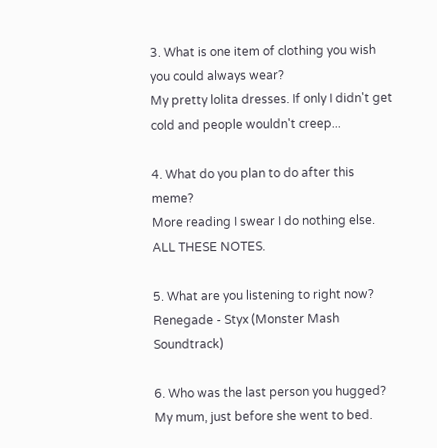3. What is one item of clothing you wish you could always wear?
My pretty lolita dresses. If only I didn't get cold and people wouldn't creep...

4. What do you plan to do after this meme?
More reading I swear I do nothing else. ALL THESE NOTES.

5. What are you listening to right now?
Renegade - Styx (Monster Mash Soundtrack)

6. Who was the last person you hugged?
My mum, just before she went to bed.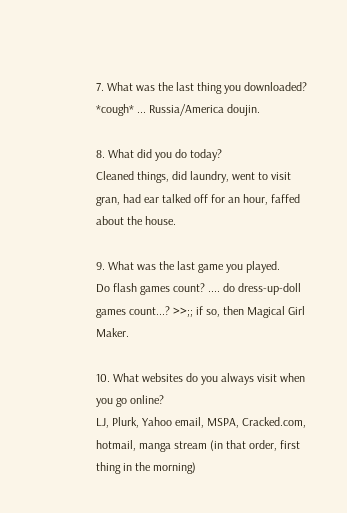7. What was the last thing you downloaded?
*cough* ... Russia/America doujin.

8. What did you do today?
Cleaned things, did laundry, went to visit gran, had ear talked off for an hour, faffed about the house.

9. What was the last game you played.
Do flash games count? .... do dress-up-doll games count...? >>;; if so, then Magical Girl Maker.

10. What websites do you always visit when you go online?
LJ, Plurk, Yahoo email, MSPA, Cracked.com, hotmail, manga stream (in that order, first thing in the morning)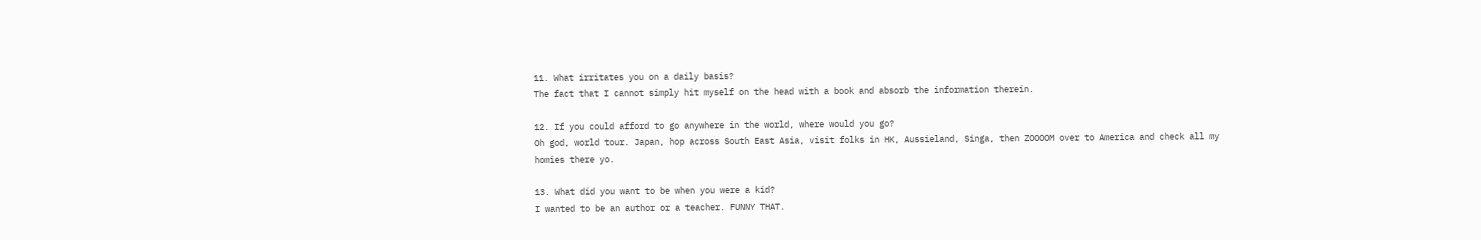11. What irritates you on a daily basis?
The fact that I cannot simply hit myself on the head with a book and absorb the information therein.

12. If you could afford to go anywhere in the world, where would you go?
Oh god, world tour. Japan, hop across South East Asia, visit folks in HK, Aussieland, Singa, then ZOOOOM over to America and check all my homies there yo.

13. What did you want to be when you were a kid?
I wanted to be an author or a teacher. FUNNY THAT.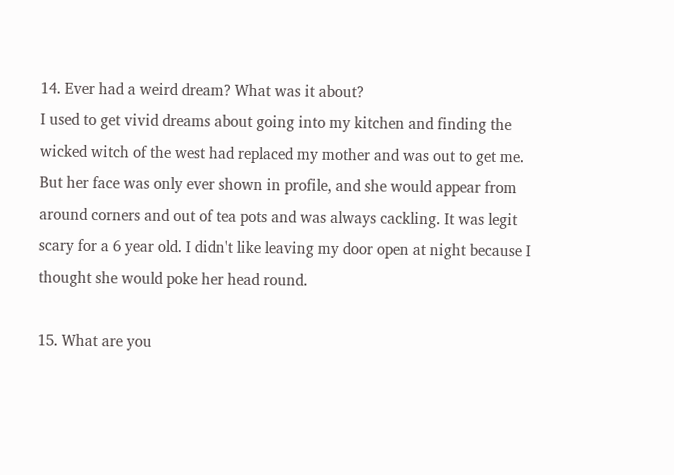14. Ever had a weird dream? What was it about?
I used to get vivid dreams about going into my kitchen and finding the wicked witch of the west had replaced my mother and was out to get me. But her face was only ever shown in profile, and she would appear from around corners and out of tea pots and was always cackling. It was legit scary for a 6 year old. I didn't like leaving my door open at night because I thought she would poke her head round.

15. What are you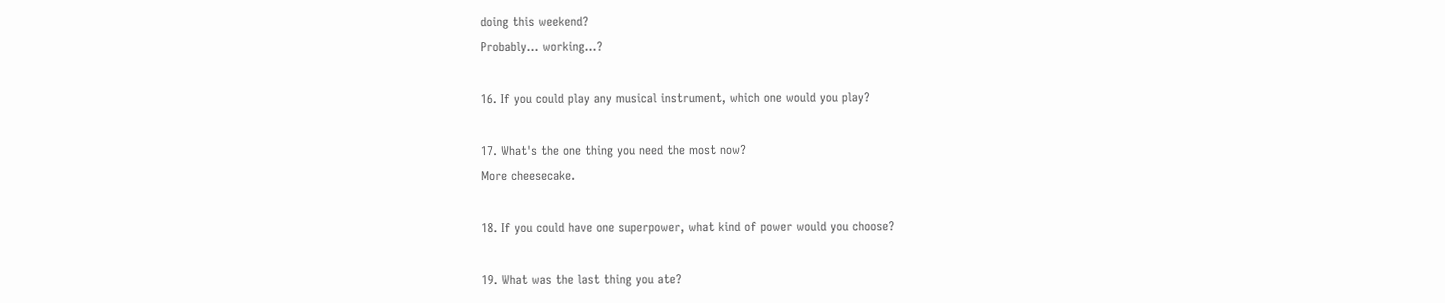doing this weekend?
Probably... working...?

16. If you could play any musical instrument, which one would you play?

17. What's the one thing you need the most now?
More cheesecake.

18. If you could have one superpower, what kind of power would you choose?

19. What was the last thing you ate?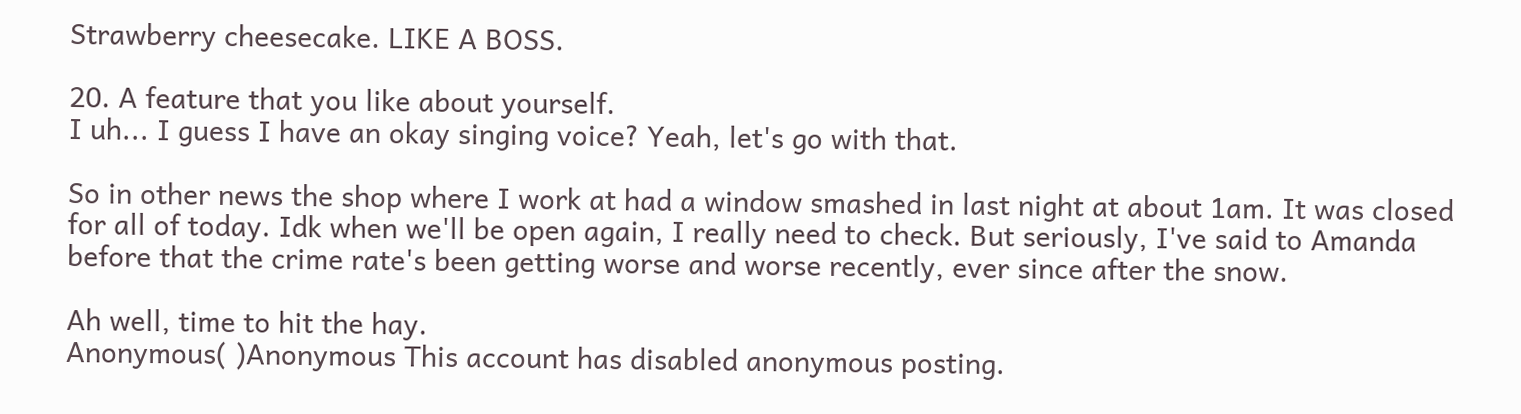Strawberry cheesecake. LIKE A BOSS.

20. A feature that you like about yourself.
I uh... I guess I have an okay singing voice? Yeah, let's go with that.

So in other news the shop where I work at had a window smashed in last night at about 1am. It was closed for all of today. Idk when we'll be open again, I really need to check. But seriously, I've said to Amanda before that the crime rate's been getting worse and worse recently, ever since after the snow.

Ah well, time to hit the hay.
Anonymous( )Anonymous This account has disabled anonymous posting.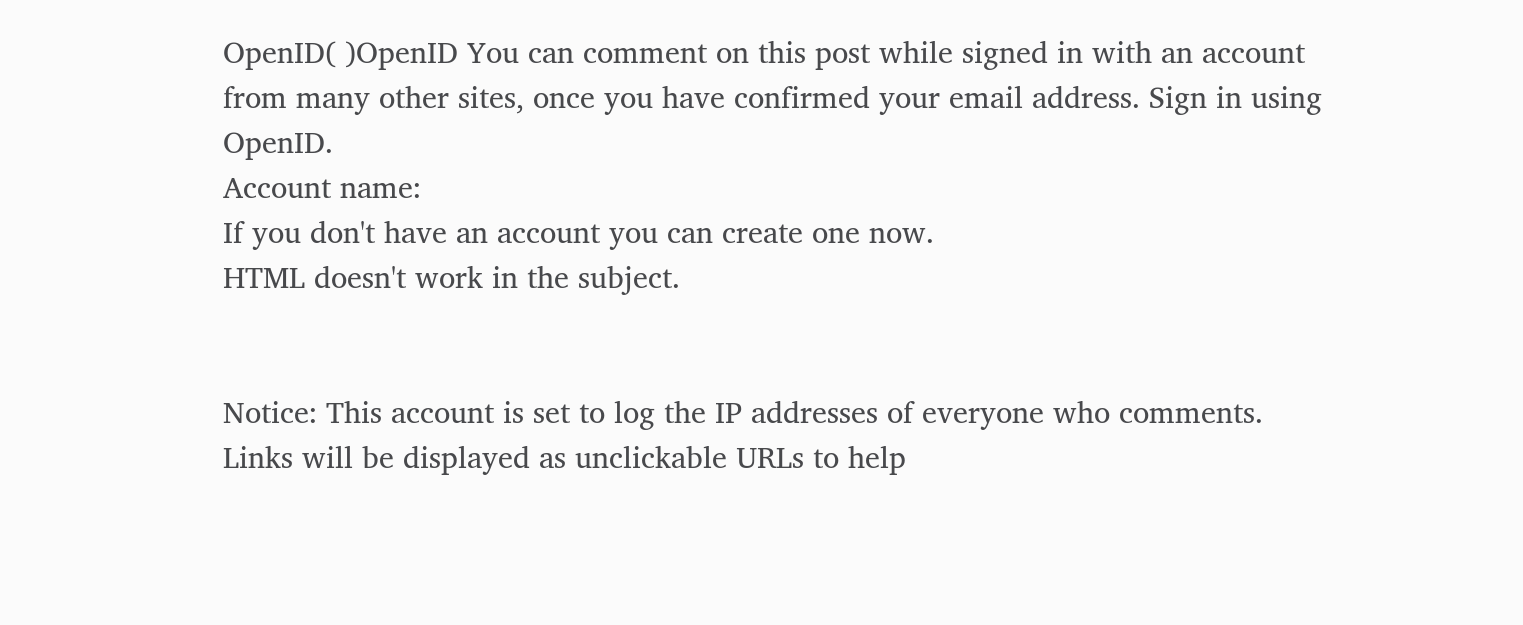OpenID( )OpenID You can comment on this post while signed in with an account from many other sites, once you have confirmed your email address. Sign in using OpenID.
Account name:
If you don't have an account you can create one now.
HTML doesn't work in the subject.


Notice: This account is set to log the IP addresses of everyone who comments.
Links will be displayed as unclickable URLs to help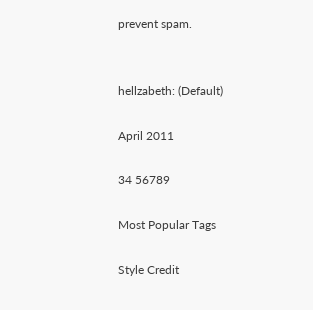prevent spam.


hellzabeth: (Default)

April 2011

34 56789

Most Popular Tags

Style Credit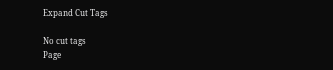Expand Cut Tags

No cut tags
Page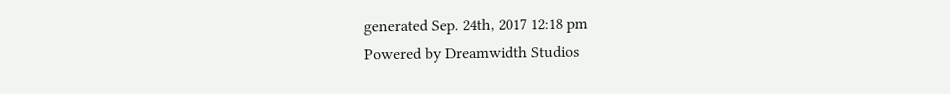generated Sep. 24th, 2017 12:18 pm
Powered by Dreamwidth Studios